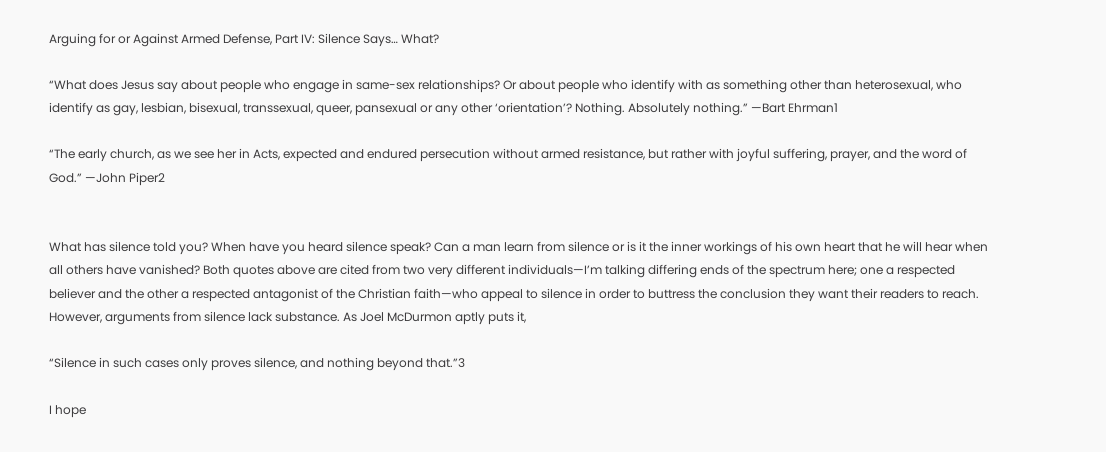Arguing for or Against Armed Defense, Part IV: Silence Says… What?

“What does Jesus say about people who engage in same-sex relationships? Or about people who identify with as something other than heterosexual, who identify as gay, lesbian, bisexual, transsexual, queer, pansexual or any other ‘orientation’? Nothing. Absolutely nothing.” —Bart Ehrman1

“The early church, as we see her in Acts, expected and endured persecution without armed resistance, but rather with joyful suffering, prayer, and the word of God.” —John Piper2


What has silence told you? When have you heard silence speak? Can a man learn from silence or is it the inner workings of his own heart that he will hear when all others have vanished? Both quotes above are cited from two very different individuals—I’m talking differing ends of the spectrum here; one a respected believer and the other a respected antagonist of the Christian faith—who appeal to silence in order to buttress the conclusion they want their readers to reach. However, arguments from silence lack substance. As Joel McDurmon aptly puts it,

“Silence in such cases only proves silence, and nothing beyond that.”3

I hope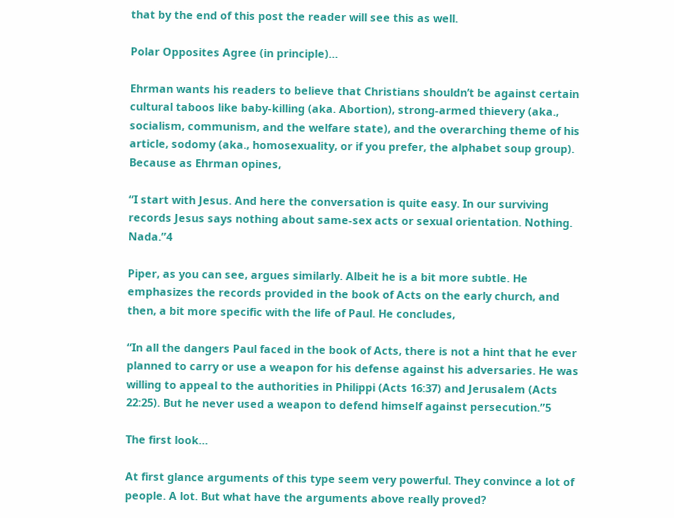that by the end of this post the reader will see this as well.

Polar Opposites Agree (in principle)…

Ehrman wants his readers to believe that Christians shouldn’t be against certain cultural taboos like baby-killing (aka. Abortion), strong-armed thievery (aka., socialism, communism, and the welfare state), and the overarching theme of his article, sodomy (aka., homosexuality, or if you prefer, the alphabet soup group). Because as Ehrman opines,

“I start with Jesus. And here the conversation is quite easy. In our surviving records Jesus says nothing about same-sex acts or sexual orientation. Nothing. Nada.”4

Piper, as you can see, argues similarly. Albeit he is a bit more subtle. He emphasizes the records provided in the book of Acts on the early church, and then, a bit more specific with the life of Paul. He concludes,

“In all the dangers Paul faced in the book of Acts, there is not a hint that he ever planned to carry or use a weapon for his defense against his adversaries. He was willing to appeal to the authorities in Philippi (Acts 16:37) and Jerusalem (Acts 22:25). But he never used a weapon to defend himself against persecution.”5

The first look…

At first glance arguments of this type seem very powerful. They convince a lot of people. A lot. But what have the arguments above really proved?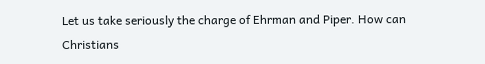Let us take seriously the charge of Ehrman and Piper. How can Christians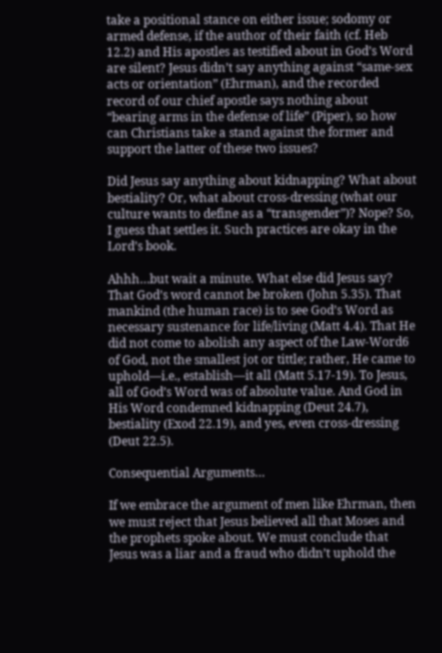take a positional stance on either issue; sodomy or armed defense, if the author of their faith (cf. Heb 12.2) and His apostles as testified about in God’s Word are silent? Jesus didn’t say anything against “same-sex acts or orientation” (Ehrman), and the recorded record of our chief apostle says nothing about “bearing arms in the defense of life” (Piper), so how can Christians take a stand against the former and support the latter of these two issues?

Did Jesus say anything about kidnapping? What about bestiality? Or, what about cross-dressing (what our culture wants to define as a “transgender”)? Nope? So, I guess that settles it. Such practices are okay in the Lord’s book.

Ahhh…but wait a minute. What else did Jesus say? That God’s word cannot be broken (John 5.35). That mankind (the human race) is to see God’s Word as necessary sustenance for life/living (Matt 4.4). That He did not come to abolish any aspect of the Law-Word6 of God, not the smallest jot or tittle; rather, He came to uphold—i.e., establish—it all (Matt 5.17-19). To Jesus, all of God’s Word was of absolute value. And God in His Word condemned kidnapping (Deut 24.7), bestiality (Exod 22.19), and yes, even cross-dressing (Deut 22.5).

Consequential Arguments…

If we embrace the argument of men like Ehrman, then we must reject that Jesus believed all that Moses and the prophets spoke about. We must conclude that Jesus was a liar and a fraud who didn’t uphold the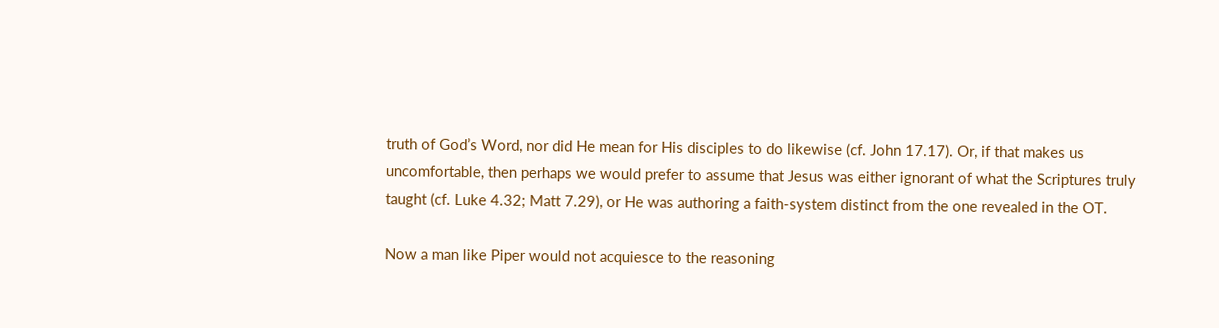truth of God’s Word, nor did He mean for His disciples to do likewise (cf. John 17.17). Or, if that makes us uncomfortable, then perhaps we would prefer to assume that Jesus was either ignorant of what the Scriptures truly taught (cf. Luke 4.32; Matt 7.29), or He was authoring a faith-system distinct from the one revealed in the OT.

Now a man like Piper would not acquiesce to the reasoning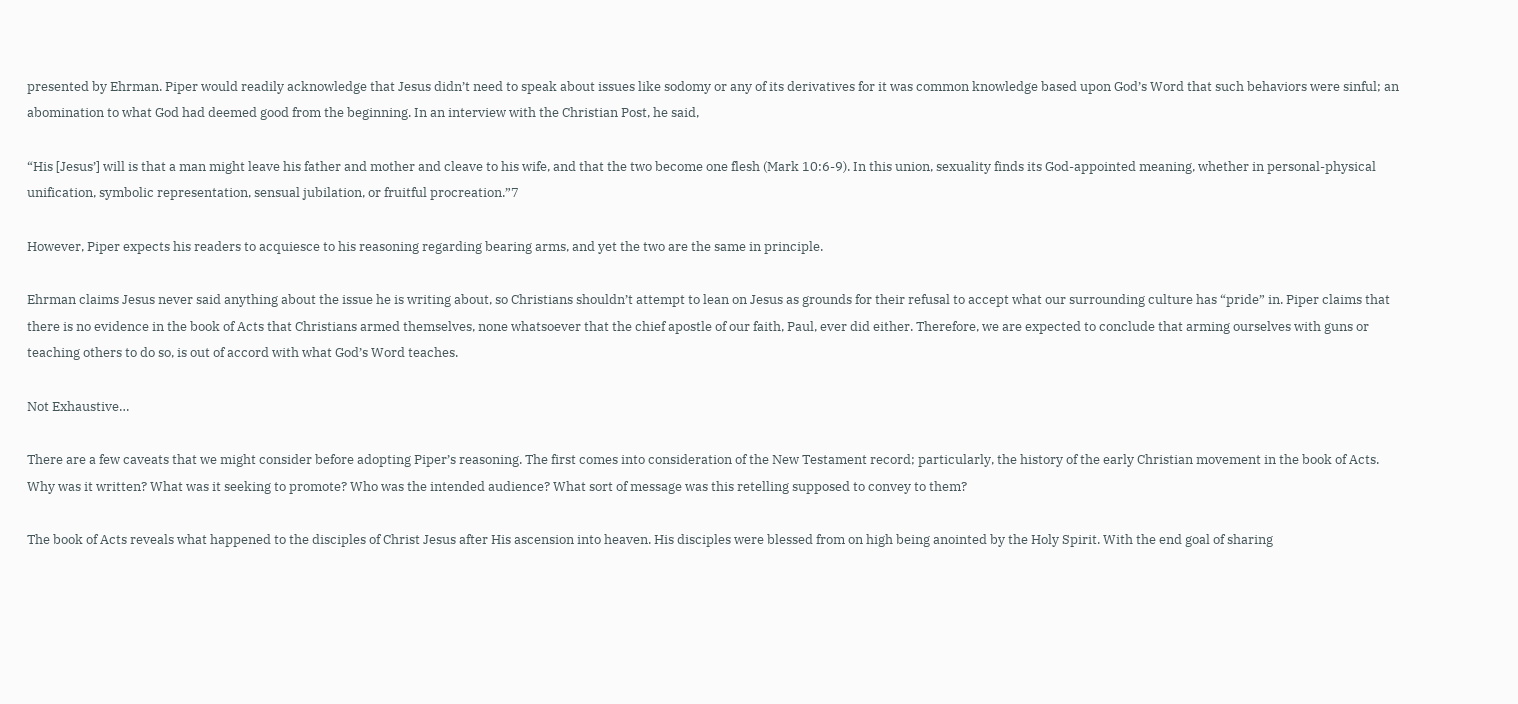presented by Ehrman. Piper would readily acknowledge that Jesus didn’t need to speak about issues like sodomy or any of its derivatives for it was common knowledge based upon God’s Word that such behaviors were sinful; an abomination to what God had deemed good from the beginning. In an interview with the Christian Post, he said,

“His [Jesus’] will is that a man might leave his father and mother and cleave to his wife, and that the two become one flesh (Mark 10:6-9). In this union, sexuality finds its God-appointed meaning, whether in personal-physical unification, symbolic representation, sensual jubilation, or fruitful procreation.”7

However, Piper expects his readers to acquiesce to his reasoning regarding bearing arms, and yet the two are the same in principle.

Ehrman claims Jesus never said anything about the issue he is writing about, so Christians shouldn’t attempt to lean on Jesus as grounds for their refusal to accept what our surrounding culture has “pride” in. Piper claims that there is no evidence in the book of Acts that Christians armed themselves, none whatsoever that the chief apostle of our faith, Paul, ever did either. Therefore, we are expected to conclude that arming ourselves with guns or teaching others to do so, is out of accord with what God’s Word teaches.

Not Exhaustive…

There are a few caveats that we might consider before adopting Piper’s reasoning. The first comes into consideration of the New Testament record; particularly, the history of the early Christian movement in the book of Acts. Why was it written? What was it seeking to promote? Who was the intended audience? What sort of message was this retelling supposed to convey to them?

The book of Acts reveals what happened to the disciples of Christ Jesus after His ascension into heaven. His disciples were blessed from on high being anointed by the Holy Spirit. With the end goal of sharing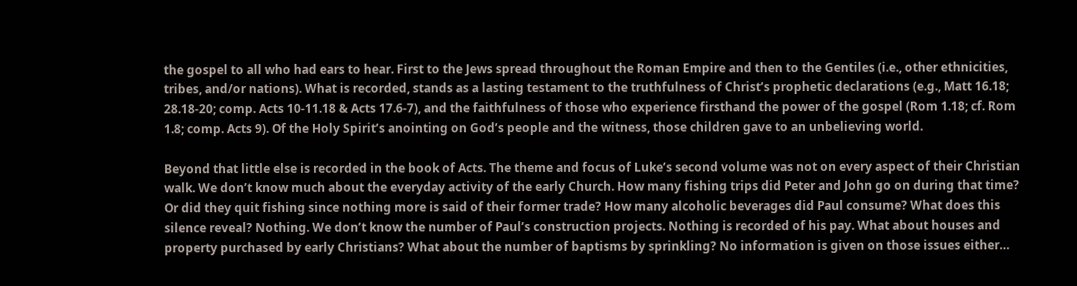the gospel to all who had ears to hear. First to the Jews spread throughout the Roman Empire and then to the Gentiles (i.e., other ethnicities, tribes, and/or nations). What is recorded, stands as a lasting testament to the truthfulness of Christ’s prophetic declarations (e.g., Matt 16.18; 28.18-20; comp. Acts 10-11.18 & Acts 17.6-7), and the faithfulness of those who experience firsthand the power of the gospel (Rom 1.18; cf. Rom 1.8; comp. Acts 9). Of the Holy Spirit’s anointing on God’s people and the witness, those children gave to an unbelieving world.

Beyond that little else is recorded in the book of Acts. The theme and focus of Luke’s second volume was not on every aspect of their Christian walk. We don’t know much about the everyday activity of the early Church. How many fishing trips did Peter and John go on during that time? Or did they quit fishing since nothing more is said of their former trade? How many alcoholic beverages did Paul consume? What does this silence reveal? Nothing. We don’t know the number of Paul’s construction projects. Nothing is recorded of his pay. What about houses and property purchased by early Christians? What about the number of baptisms by sprinkling? No information is given on those issues either…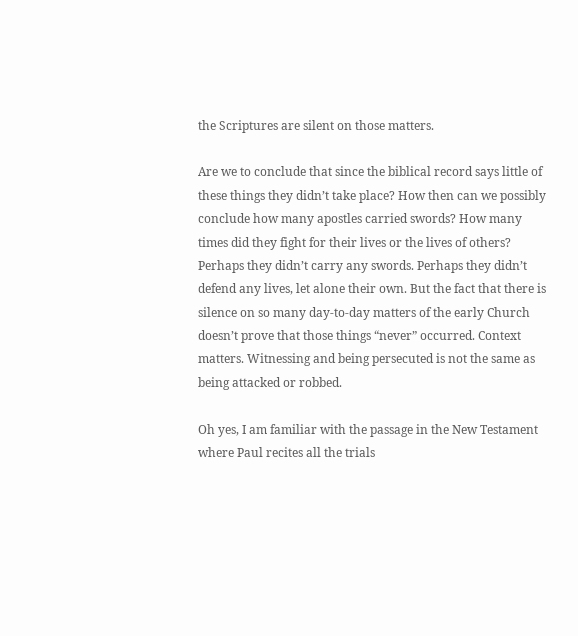the Scriptures are silent on those matters.

Are we to conclude that since the biblical record says little of these things they didn’t take place? How then can we possibly conclude how many apostles carried swords? How many times did they fight for their lives or the lives of others? Perhaps they didn’t carry any swords. Perhaps they didn’t defend any lives, let alone their own. But the fact that there is silence on so many day-to-day matters of the early Church doesn’t prove that those things “never” occurred. Context matters. Witnessing and being persecuted is not the same as being attacked or robbed.

Oh yes, I am familiar with the passage in the New Testament where Paul recites all the trials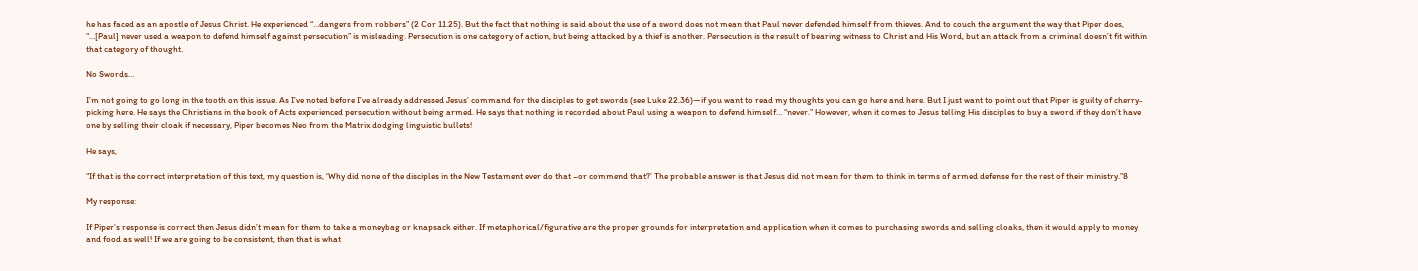he has faced as an apostle of Jesus Christ. He experienced “…dangers from robbers” (2 Cor 11.25). But the fact that nothing is said about the use of a sword does not mean that Paul never defended himself from thieves. And to couch the argument the way that Piper does, “…[Paul] never used a weapon to defend himself against persecution” is misleading. Persecution is one category of action, but being attacked by a thief is another. Persecution is the result of bearing witness to Christ and His Word, but an attack from a criminal doesn’t fit within that category of thought.

No Swords…

I’m not going to go long in the tooth on this issue. As I’ve noted before I’ve already addressed Jesus’ command for the disciples to get swords (see Luke 22.36)—if you want to read my thoughts you can go here and here. But I just want to point out that Piper is guilty of cherry-picking here. He says the Christians in the book of Acts experienced persecution without being armed. He says that nothing is recorded about Paul using a weapon to defend himself… “never.” However, when it comes to Jesus telling His disciples to buy a sword if they don’t have one by selling their cloak if necessary, Piper becomes Neo from the Matrix dodging linguistic bullets!

He says,

“If that is the correct interpretation of this text, my question is, ‘Why did none of the disciples in the New Testament ever do that –or commend that?’ The probable answer is that Jesus did not mean for them to think in terms of armed defense for the rest of their ministry.”8

My response:

If Piper’s response is correct then Jesus didn’t mean for them to take a moneybag or knapsack either. If metaphorical/figurative are the proper grounds for interpretation and application when it comes to purchasing swords and selling cloaks, then it would apply to money and food as well! If we are going to be consistent, then that is what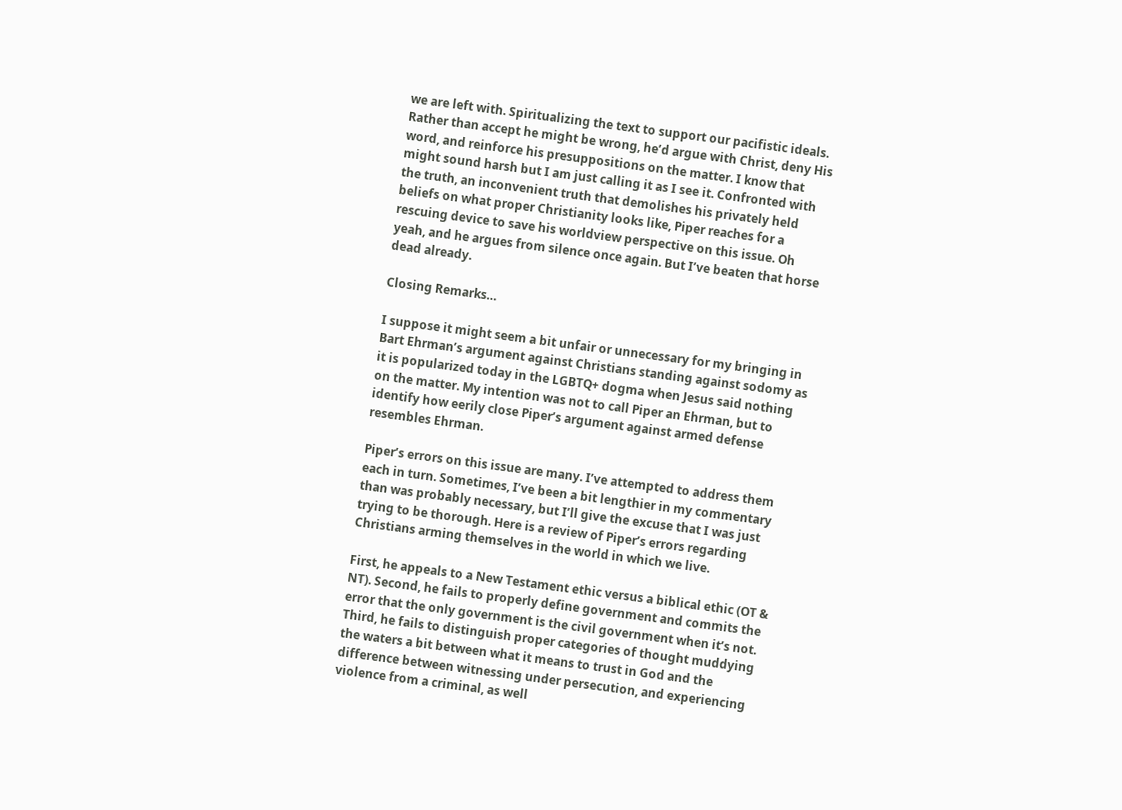we are left with. Spiritualizing the text to support our pacifistic ideals. Rather than accept he might be wrong, he’d argue with Christ, deny His word, and reinforce his presuppositions on the matter. I know that might sound harsh but I am just calling it as I see it. Confronted with the truth, an inconvenient truth that demolishes his privately held beliefs on what proper Christianity looks like, Piper reaches for a rescuing device to save his worldview perspective on this issue. Oh yeah, and he argues from silence once again. But I’ve beaten that horse dead already.

Closing Remarks…

I suppose it might seem a bit unfair or unnecessary for my bringing in Bart Ehrman’s argument against Christians standing against sodomy as it is popularized today in the LGBTQ+ dogma when Jesus said nothing on the matter. My intention was not to call Piper an Ehrman, but to identify how eerily close Piper’s argument against armed defense resembles Ehrman.

Piper’s errors on this issue are many. I’ve attempted to address them each in turn. Sometimes, I’ve been a bit lengthier in my commentary than was probably necessary, but I’ll give the excuse that I was just trying to be thorough. Here is a review of Piper’s errors regarding Christians arming themselves in the world in which we live.

First, he appeals to a New Testament ethic versus a biblical ethic (OT & NT). Second, he fails to properly define government and commits the error that the only government is the civil government when it’s not. Third, he fails to distinguish proper categories of thought muddying the waters a bit between what it means to trust in God and the difference between witnessing under persecution, and experiencing violence from a criminal, as well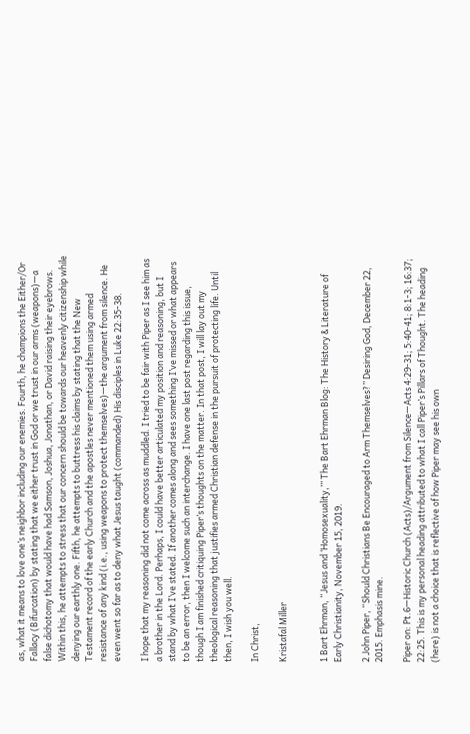as, what it means to love one’s neighbor including our enemies. Fourth, he champions the Either/Or Fallacy (Bifurcation) by stating that we either trust in God or we trust in our arms (weapons)—a false dichotomy that would have had Samson, Joshua, Jonathan, or David raising their eyebrows. Within this, he attempts to stress that our concern should be towards our heavenly citizenship while denying our earthly one. Fifth, he attempts to buttress his claims by stating that the New Testament record of the early Church and the apostles never mentioned them using armed resistance of any kind (i.e., using weapons to protect themselves)—the argument from silence. He even went so far as to deny what Jesus taught (commanded) His disciples in Luke 22:35-38.

I hope that my reasoning did not come across as muddled. I tried to be fair with Piper as I see him as a brother in the Lord. Perhaps, I could have better articulated my position and reasoning, but I stand by what I’ve stated. If another comes along and sees something I’ve missed or what appears to be an error, then I welcome such an interchange. I have one last post regarding this issue, though I am finished critiquing Piper’s thoughts on the matter. In that post, I will lay out my theological reasoning that justifies armed Christian defense in the pursuit of protecting life. Until then, I wish you well.

In Christ,

Kristafal Miller


1 Bart Ehrman, “Jesus and ‘Homosexuality,’” The Bart Ehrman Blog: The History & Literature of Early Christianity, November 15, 2019.

2 John Piper, “Should Christians Be Encouraged to Arm Themselves?” Desiring God, December 22, 2015. Emphasis mine.

Piper on: Pt.6—Historic Church (Acts)/Argument from Silence—Acts 4:29-31; 5:40-41; 8:1-3; 16:37; 22:25. This is my personal heading attributed to what I call Piper’s Pillars of Thought. The heading (here) is not a choice that is reflective of how Piper may see his own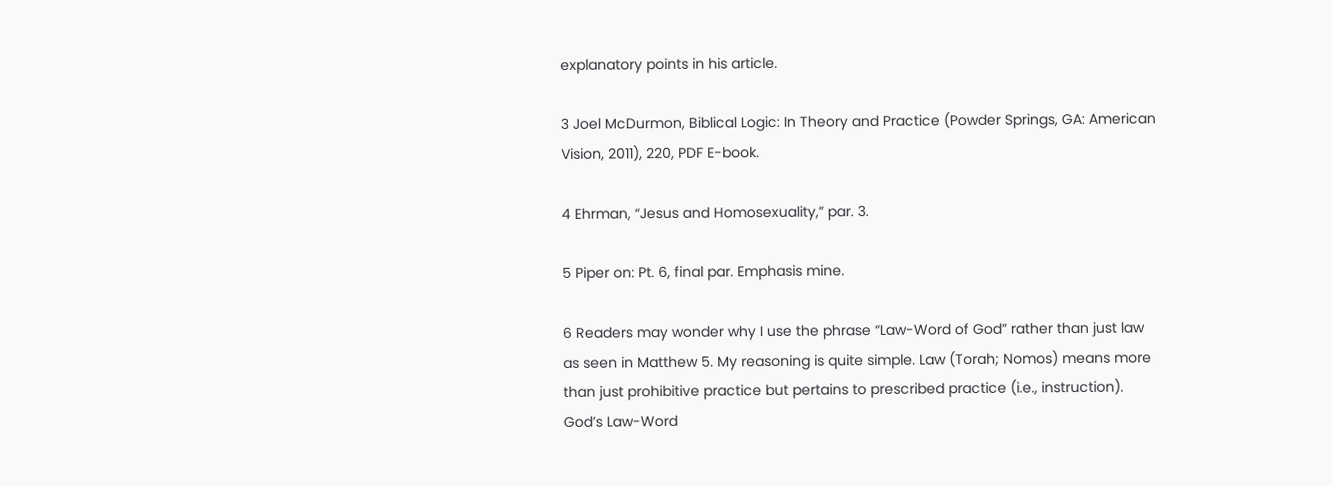explanatory points in his article.

3 Joel McDurmon, Biblical Logic: In Theory and Practice (Powder Springs, GA: American Vision, 2011), 220, PDF E-book.

4 Ehrman, “Jesus and Homosexuality,” par. 3.

5 Piper on: Pt. 6, final par. Emphasis mine.

6 Readers may wonder why I use the phrase “Law-Word of God” rather than just law as seen in Matthew 5. My reasoning is quite simple. Law (Torah; Nomos) means more than just prohibitive practice but pertains to prescribed practice (i.e., instruction). God’s Law-Word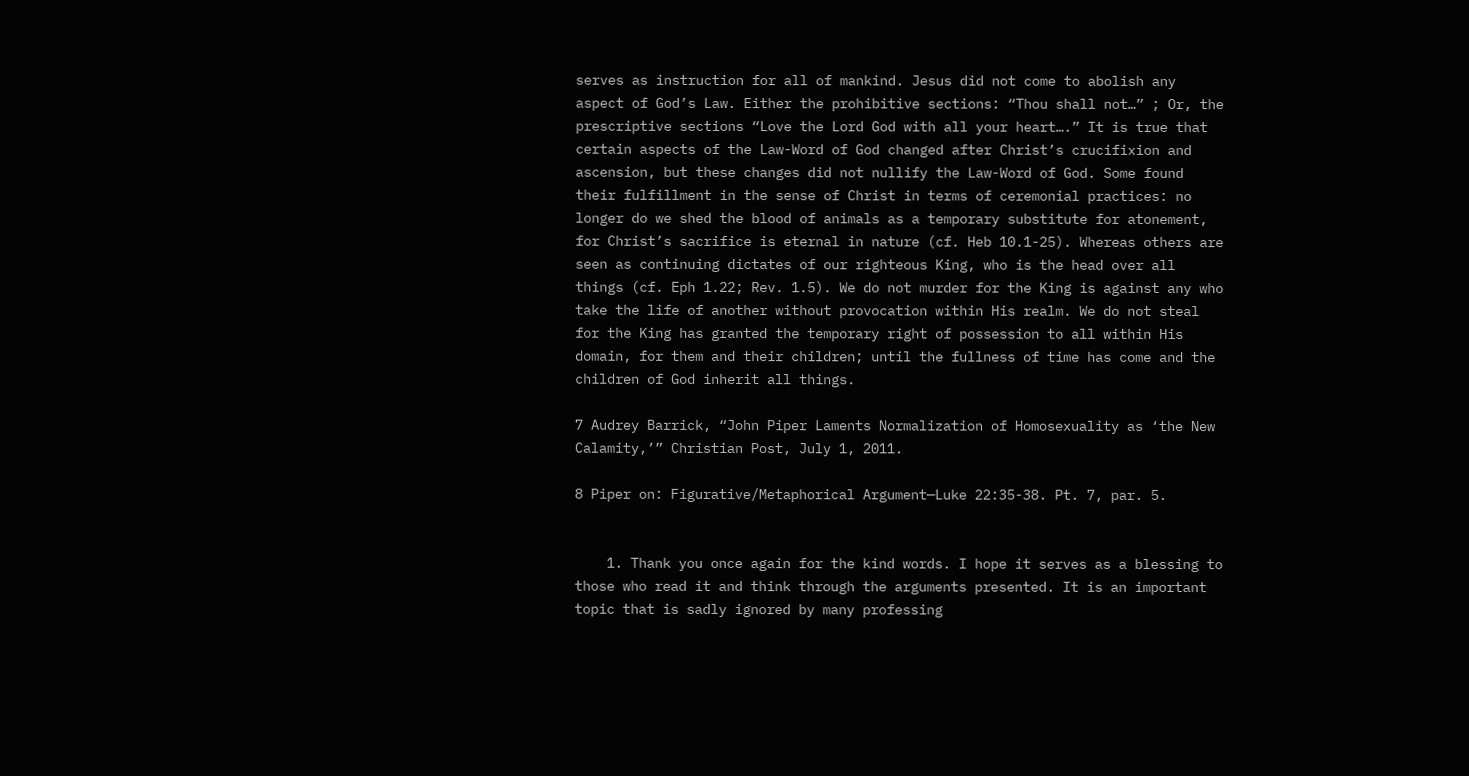serves as instruction for all of mankind. Jesus did not come to abolish any aspect of God’s Law. Either the prohibitive sections: “Thou shall not…” ; Or, the prescriptive sections “Love the Lord God with all your heart….” It is true that certain aspects of the Law-Word of God changed after Christ’s crucifixion and ascension, but these changes did not nullify the Law-Word of God. Some found their fulfillment in the sense of Christ in terms of ceremonial practices: no longer do we shed the blood of animals as a temporary substitute for atonement, for Christ’s sacrifice is eternal in nature (cf. Heb 10.1-25). Whereas others are seen as continuing dictates of our righteous King, who is the head over all things (cf. Eph 1.22; Rev. 1.5). We do not murder for the King is against any who take the life of another without provocation within His realm. We do not steal for the King has granted the temporary right of possession to all within His domain, for them and their children; until the fullness of time has come and the children of God inherit all things.

7 Audrey Barrick, “John Piper Laments Normalization of Homosexuality as ‘the New Calamity,’” Christian Post, July 1, 2011.

8 Piper on: Figurative/Metaphorical Argument—Luke 22:35-38. Pt. 7, par. 5.


    1. Thank you once again for the kind words. I hope it serves as a blessing to those who read it and think through the arguments presented. It is an important topic that is sadly ignored by many professing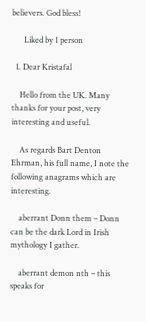believers. God bless!

      Liked by 1 person

  1. Dear Kristafal

    Hello from the UK. Many thanks for your post, very interesting and useful.

    As regards Bart Denton Ehrman, his full name, I note the following anagrams which are interesting.

    aberrant Donn them – Donn can be the dark Lord in Irish mythology I gather.

    aberrant demon nth – this speaks for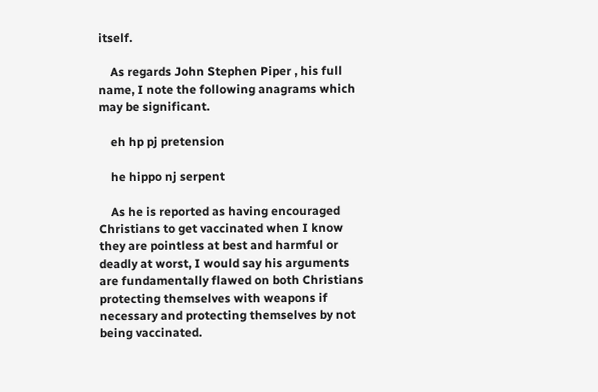itself.

    As regards John Stephen Piper , his full name, I note the following anagrams which may be significant.

    eh hp pj pretension

    he hippo nj serpent

    As he is reported as having encouraged Christians to get vaccinated when I know they are pointless at best and harmful or deadly at worst, I would say his arguments are fundamentally flawed on both Christians protecting themselves with weapons if necessary and protecting themselves by not being vaccinated.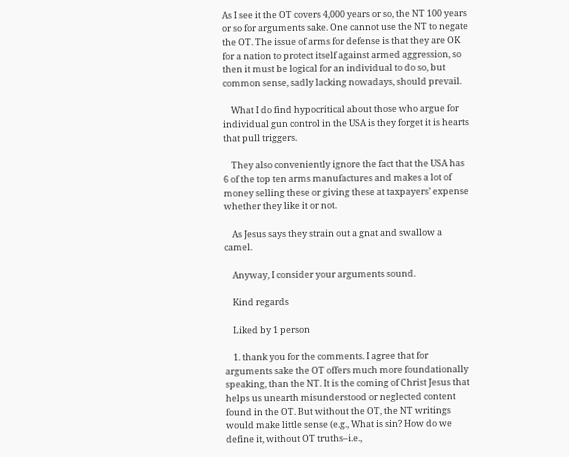As I see it the OT covers 4,000 years or so, the NT 100 years or so for arguments sake. One cannot use the NT to negate the OT. The issue of arms for defense is that they are OK for a nation to protect itself against armed aggression, so then it must be logical for an individual to do so, but common sense, sadly lacking nowadays, should prevail.

    What I do find hypocritical about those who argue for individual gun control in the USA is they forget it is hearts that pull triggers.

    They also conveniently ignore the fact that the USA has 6 of the top ten arms manufactures and makes a lot of money selling these or giving these at taxpayers’ expense whether they like it or not.

    As Jesus says they strain out a gnat and swallow a camel.

    Anyway, I consider your arguments sound.

    Kind regards

    Liked by 1 person

    1. thank you for the comments. I agree that for arguments sake the OT offers much more foundationally speaking, than the NT. It is the coming of Christ Jesus that helps us unearth misunderstood or neglected content found in the OT. But without the OT, the NT writings would make little sense (e.g., What is sin? How do we define it, without OT truths–i.e.,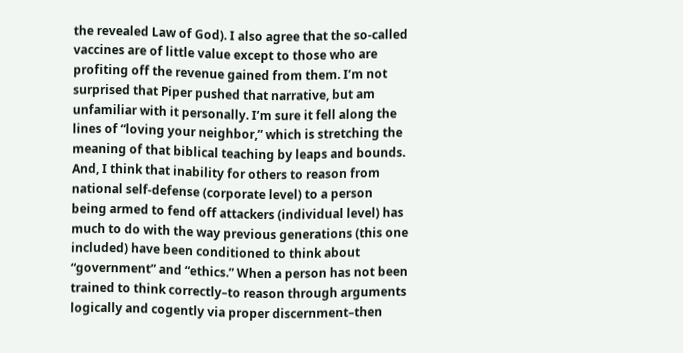the revealed Law of God). I also agree that the so-called vaccines are of little value except to those who are profiting off the revenue gained from them. I’m not surprised that Piper pushed that narrative, but am unfamiliar with it personally. I’m sure it fell along the lines of “loving your neighbor,” which is stretching the meaning of that biblical teaching by leaps and bounds. And, I think that inability for others to reason from national self-defense (corporate level) to a person being armed to fend off attackers (individual level) has much to do with the way previous generations (this one included) have been conditioned to think about “government” and “ethics.” When a person has not been trained to think correctly–to reason through arguments logically and cogently via proper discernment–then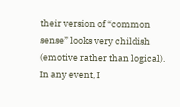their version of “common sense” looks very childish (emotive rather than logical). In any event, I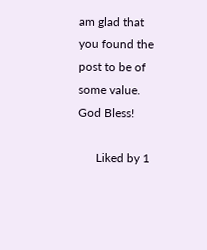am glad that you found the post to be of some value. God Bless!

      Liked by 1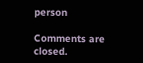person

Comments are closed.